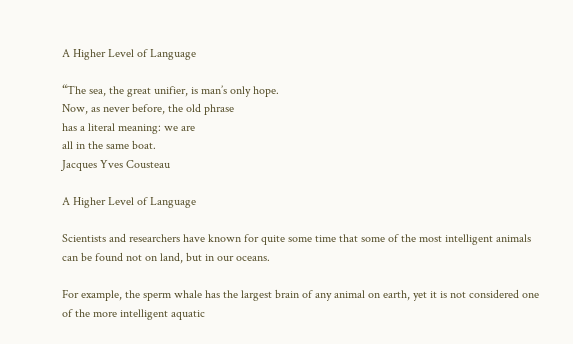A Higher Level of Language

“The sea, the great unifier, is man’s only hope.
Now, as never before, the old phrase
has a literal meaning: we are
all in the same boat.
Jacques Yves Cousteau

A Higher Level of Language

Scientists and researchers have known for quite some time that some of the most intelligent animals can be found not on land, but in our oceans.

For example, the sperm whale has the largest brain of any animal on earth, yet it is not considered one of the more intelligent aquatic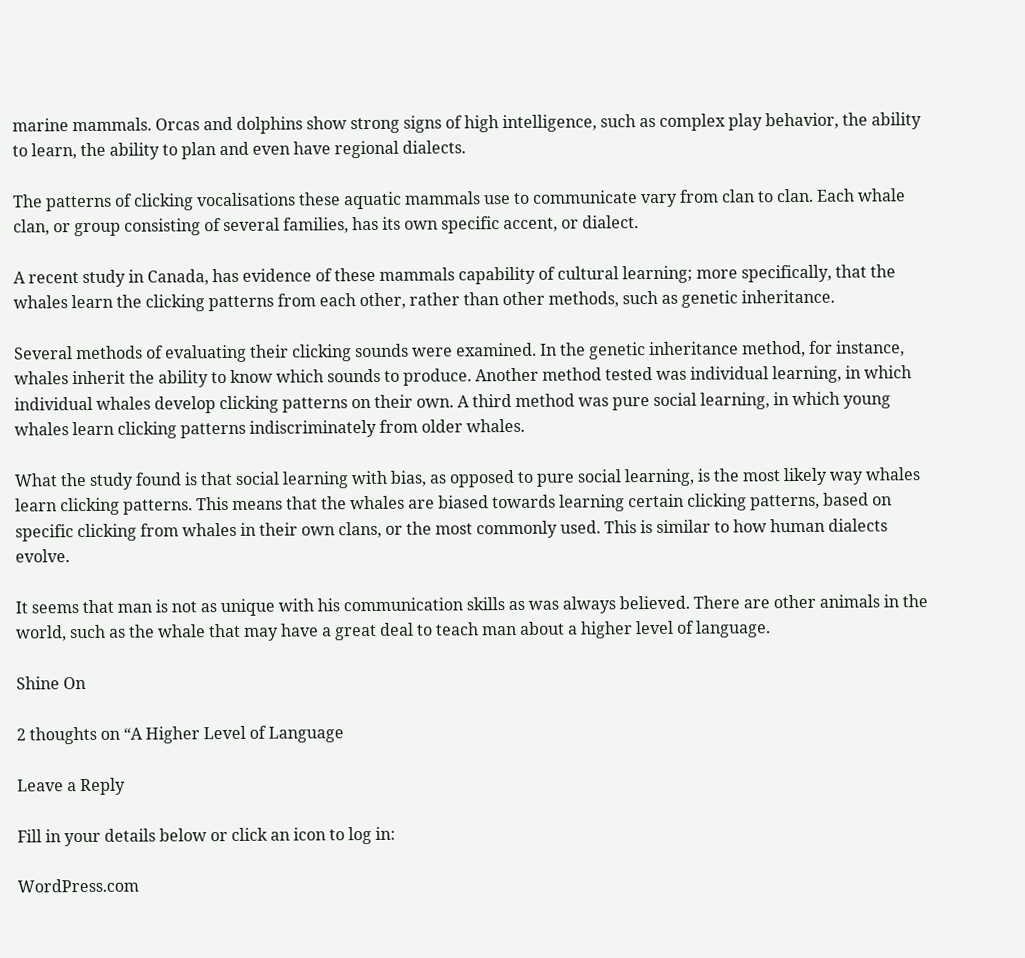marine mammals. Orcas and dolphins show strong signs of high intelligence, such as complex play behavior, the ability to learn, the ability to plan and even have regional dialects.

The patterns of clicking vocalisations these aquatic mammals use to communicate vary from clan to clan. Each whale clan, or group consisting of several families, has its own specific accent, or dialect.

A recent study in Canada, has evidence of these mammals capability of cultural learning; more specifically, that the whales learn the clicking patterns from each other, rather than other methods, such as genetic inheritance.

Several methods of evaluating their clicking sounds were examined. In the genetic inheritance method, for instance, whales inherit the ability to know which sounds to produce. Another method tested was individual learning, in which individual whales develop clicking patterns on their own. A third method was pure social learning, in which young whales learn clicking patterns indiscriminately from older whales.

What the study found is that social learning with bias, as opposed to pure social learning, is the most likely way whales learn clicking patterns. This means that the whales are biased towards learning certain clicking patterns, based on specific clicking from whales in their own clans, or the most commonly used. This is similar to how human dialects evolve.

It seems that man is not as unique with his communication skills as was always believed. There are other animals in the world, such as the whale that may have a great deal to teach man about a higher level of language.

Shine On

2 thoughts on “A Higher Level of Language

Leave a Reply

Fill in your details below or click an icon to log in:

WordPress.com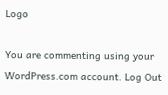Logo

You are commenting using your WordPress.com account. Log Out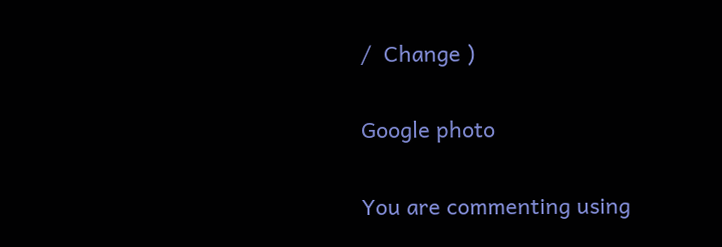/  Change )

Google photo

You are commenting using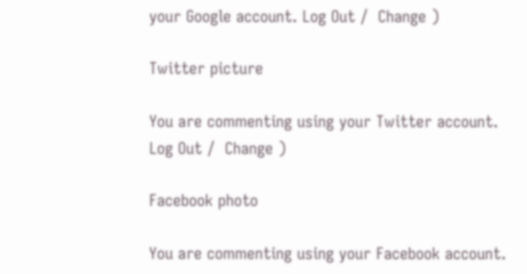your Google account. Log Out /  Change )

Twitter picture

You are commenting using your Twitter account. Log Out /  Change )

Facebook photo

You are commenting using your Facebook account.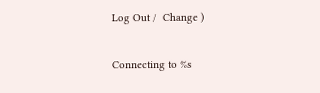Log Out /  Change )

Connecting to %s